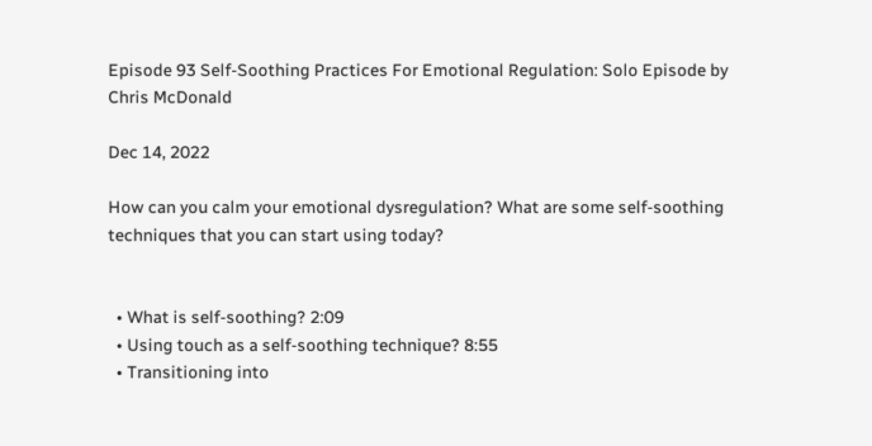Episode 93 Self-Soothing Practices For Emotional Regulation: Solo Episode by Chris McDonald

Dec 14, 2022

How can you calm your emotional dysregulation? What are some self-soothing techniques that you can start using today?


  • What is self-soothing? 2:09
  • Using touch as a self-soothing technique? 8:55
  • Transitioning into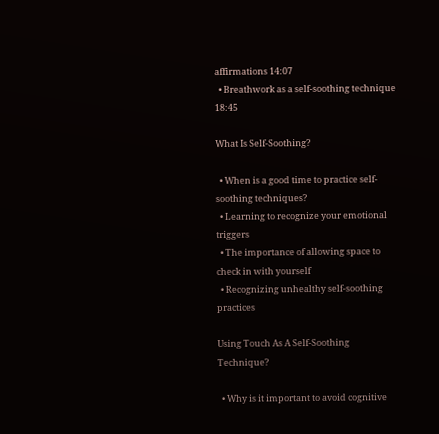affirmations 14:07
  • Breathwork as a self-soothing technique 18:45

What Is Self-Soothing?

  • When is a good time to practice self-soothing techniques?
  • Learning to recognize your emotional triggers
  • The importance of allowing space to check in with yourself
  • Recognizing unhealthy self-soothing practices

Using Touch As A Self-Soothing Technique?

  • Why is it important to avoid cognitive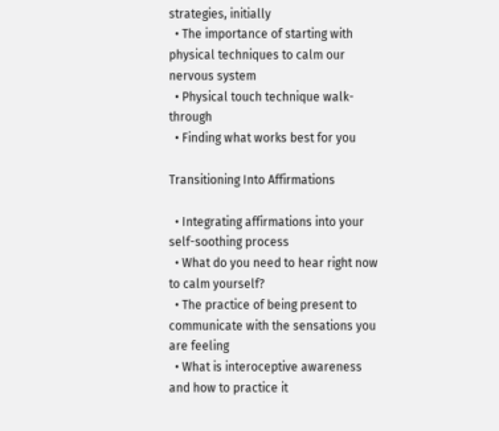strategies, initially
  • The importance of starting with physical techniques to calm our nervous system
  • Physical touch technique walk-through
  • Finding what works best for you

Transitioning Into Affirmations

  • Integrating affirmations into your self-soothing process
  • What do you need to hear right now to calm yourself?
  • The practice of being present to communicate with the sensations you are feeling
  • What is interoceptive awareness and how to practice it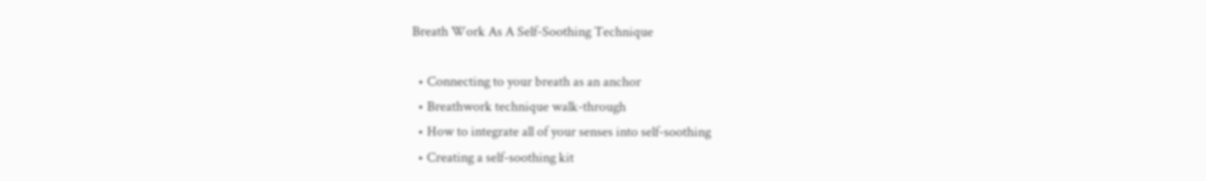Breath Work As A Self-Soothing Technique

  • Connecting to your breath as an anchor
  • Breathwork technique walk-through
  • How to integrate all of your senses into self-soothing
  • Creating a self-soothing kit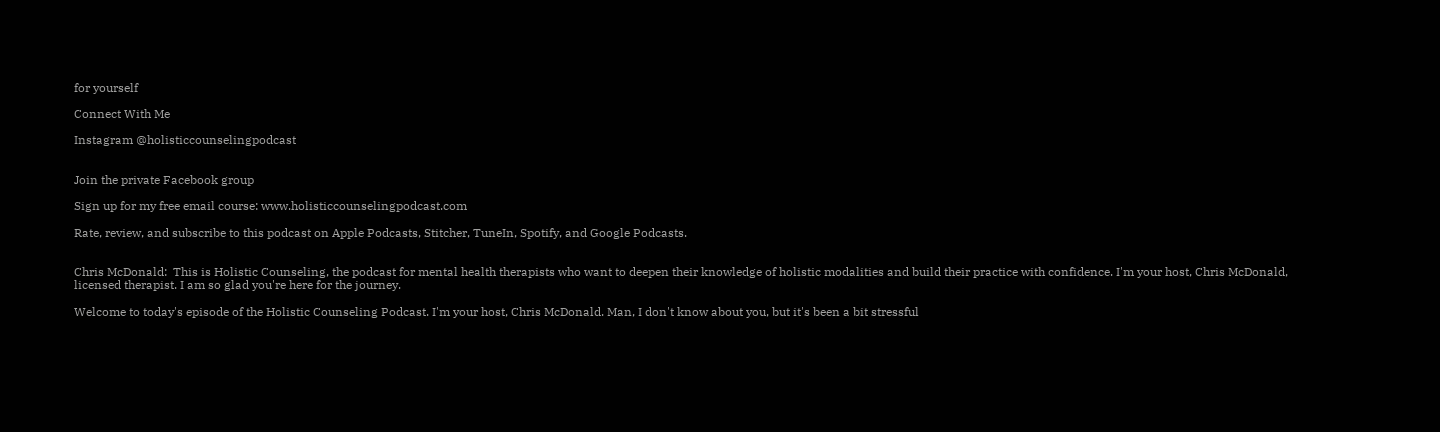for yourself

Connect With Me

Instagram @holisticcounselingpodcast


Join the private Facebook group

Sign up for my free email course: www.holisticcounselingpodcast.com

Rate, review, and subscribe to this podcast on Apple Podcasts, Stitcher, TuneIn, Spotify, and Google Podcasts.


Chris McDonald:  This is Holistic Counseling, the podcast for mental health therapists who want to deepen their knowledge of holistic modalities and build their practice with confidence. I'm your host, Chris McDonald, licensed therapist. I am so glad you're here for the journey.

Welcome to today's episode of the Holistic Counseling Podcast. I'm your host, Chris McDonald. Man, I don't know about you, but it's been a bit stressful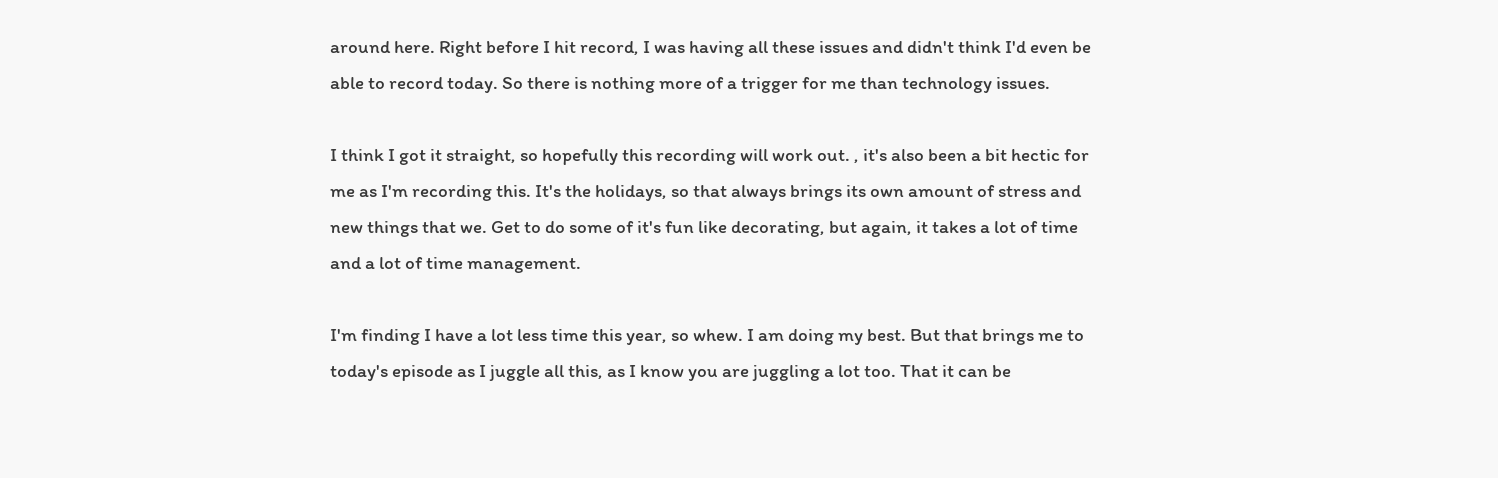around here. Right before I hit record, I was having all these issues and didn't think I'd even be able to record today. So there is nothing more of a trigger for me than technology issues.

I think I got it straight, so hopefully this recording will work out. , it's also been a bit hectic for me as I'm recording this. It's the holidays, so that always brings its own amount of stress and new things that we. Get to do some of it's fun like decorating, but again, it takes a lot of time and a lot of time management.

I'm finding I have a lot less time this year, so whew. I am doing my best. But that brings me to today's episode as I juggle all this, as I know you are juggling a lot too. That it can be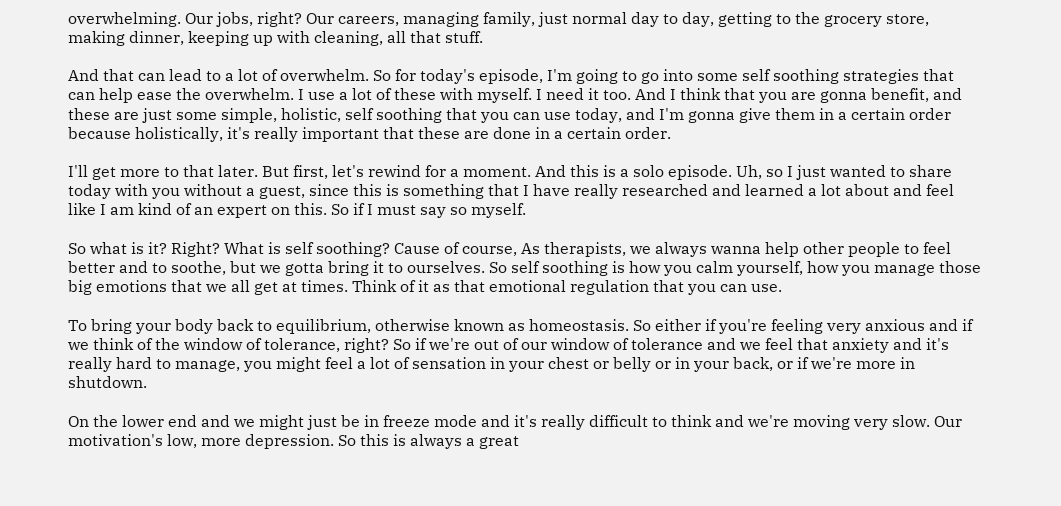overwhelming. Our jobs, right? Our careers, managing family, just normal day to day, getting to the grocery store, making dinner, keeping up with cleaning, all that stuff.

And that can lead to a lot of overwhelm. So for today's episode, I'm going to go into some self soothing strategies that can help ease the overwhelm. I use a lot of these with myself. I need it too. And I think that you are gonna benefit, and these are just some simple, holistic, self soothing that you can use today, and I'm gonna give them in a certain order because holistically, it's really important that these are done in a certain order.

I'll get more to that later. But first, let's rewind for a moment. And this is a solo episode. Uh, so I just wanted to share today with you without a guest, since this is something that I have really researched and learned a lot about and feel like I am kind of an expert on this. So if I must say so myself.

So what is it? Right? What is self soothing? Cause of course, As therapists, we always wanna help other people to feel better and to soothe, but we gotta bring it to ourselves. So self soothing is how you calm yourself, how you manage those big emotions that we all get at times. Think of it as that emotional regulation that you can use.

To bring your body back to equilibrium, otherwise known as homeostasis. So either if you're feeling very anxious and if we think of the window of tolerance, right? So if we're out of our window of tolerance and we feel that anxiety and it's really hard to manage, you might feel a lot of sensation in your chest or belly or in your back, or if we're more in shutdown.

On the lower end and we might just be in freeze mode and it's really difficult to think and we're moving very slow. Our motivation's low, more depression. So this is always a great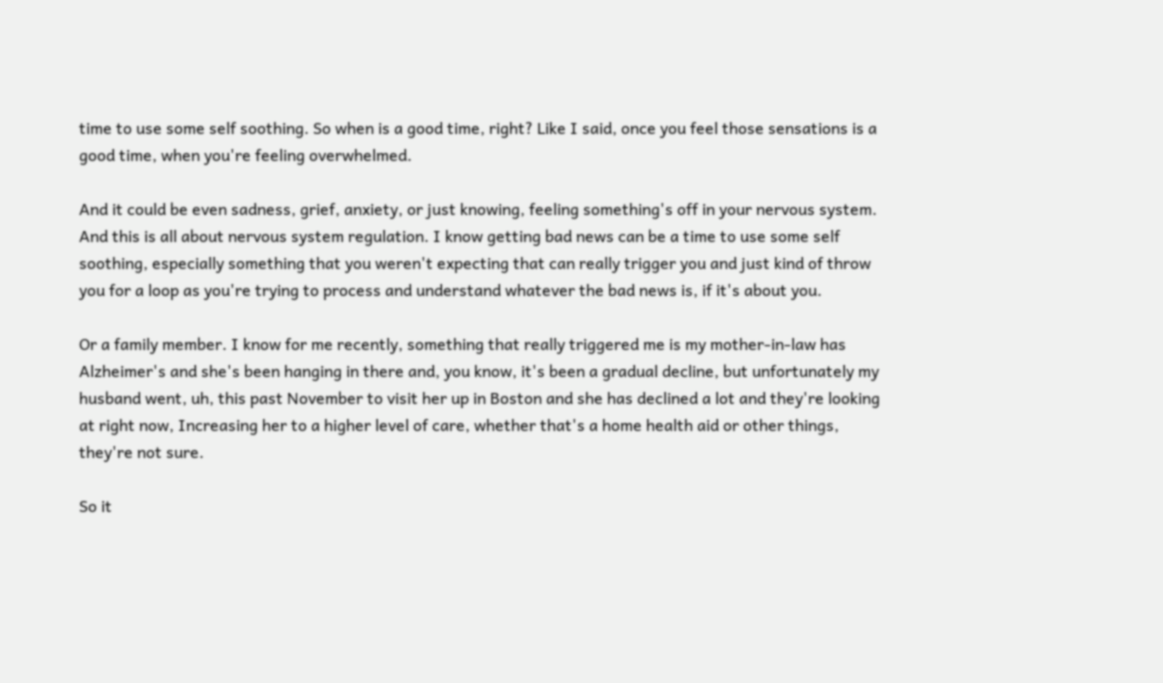time to use some self soothing. So when is a good time, right? Like I said, once you feel those sensations is a good time, when you're feeling overwhelmed.

And it could be even sadness, grief, anxiety, or just knowing, feeling something's off in your nervous system. And this is all about nervous system regulation. I know getting bad news can be a time to use some self soothing, especially something that you weren't expecting that can really trigger you and just kind of throw you for a loop as you're trying to process and understand whatever the bad news is, if it's about you.

Or a family member. I know for me recently, something that really triggered me is my mother-in-law has Alzheimer's and she's been hanging in there and, you know, it's been a gradual decline, but unfortunately my husband went, uh, this past November to visit her up in Boston and she has declined a lot and they're looking at right now, Increasing her to a higher level of care, whether that's a home health aid or other things, they're not sure.

So it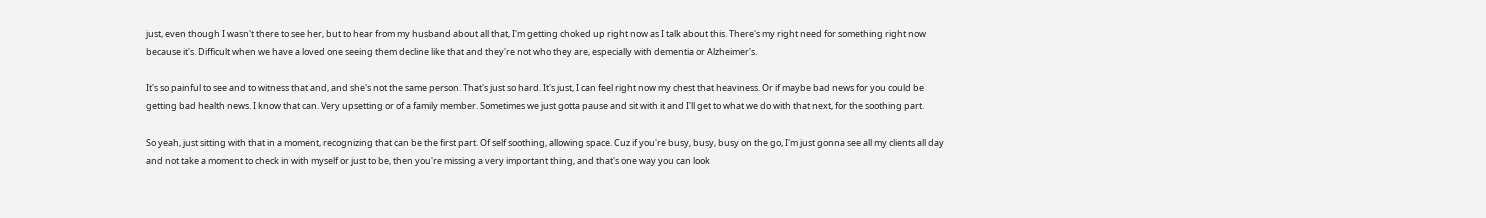just, even though I wasn't there to see her, but to hear from my husband about all that, I'm getting choked up right now as I talk about this. There's my right need for something right now because it's. Difficult when we have a loved one seeing them decline like that and they're not who they are, especially with dementia or Alzheimer's.

It's so painful to see and to witness that and, and she's not the same person. That's just so hard. It's just, I can feel right now my chest that heaviness. Or if maybe bad news for you could be getting bad health news. I know that can. Very upsetting or of a family member. Sometimes we just gotta pause and sit with it and I'll get to what we do with that next, for the soothing part.

So yeah, just sitting with that in a moment, recognizing that can be the first part. Of self soothing, allowing space. Cuz if you're busy, busy, busy on the go, I'm just gonna see all my clients all day and not take a moment to check in with myself or just to be, then you're missing a very important thing, and that's one way you can look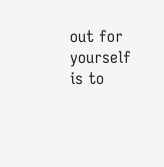out for yourself is to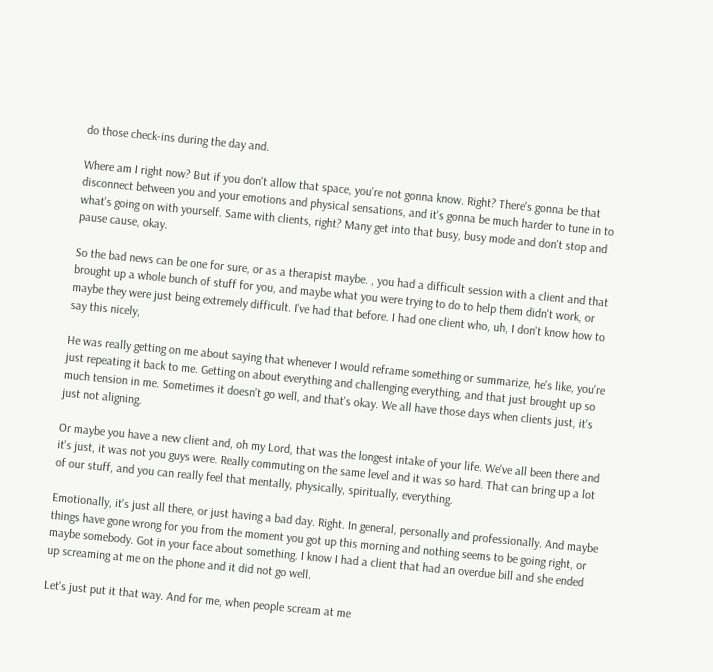do those check-ins during the day and.

Where am I right now? But if you don't allow that space, you're not gonna know. Right? There's gonna be that disconnect between you and your emotions and physical sensations, and it's gonna be much harder to tune in to what's going on with yourself. Same with clients, right? Many get into that busy, busy mode and don't stop and pause cause, okay.

So the bad news can be one for sure, or as a therapist maybe. , you had a difficult session with a client and that brought up a whole bunch of stuff for you, and maybe what you were trying to do to help them didn't work, or maybe they were just being extremely difficult. I've had that before. I had one client who, uh, I don't know how to say this nicely,

He was really getting on me about saying that whenever I would reframe something or summarize, he's like, you're just repeating it back to me. Getting on about everything and challenging everything, and that just brought up so much tension in me. Sometimes it doesn't go well, and that's okay. We all have those days when clients just, it's just not aligning.

Or maybe you have a new client and, oh my Lord, that was the longest intake of your life. We've all been there and it's just, it was not you guys were. Really commuting on the same level and it was so hard. That can bring up a lot of our stuff, and you can really feel that mentally, physically, spiritually, everything.

Emotionally, it's just all there, or just having a bad day. Right. In general, personally and professionally. And maybe things have gone wrong for you from the moment you got up this morning and nothing seems to be going right, or maybe somebody. Got in your face about something. I know I had a client that had an overdue bill and she ended up screaming at me on the phone and it did not go well.

Let's just put it that way. And for me, when people scream at me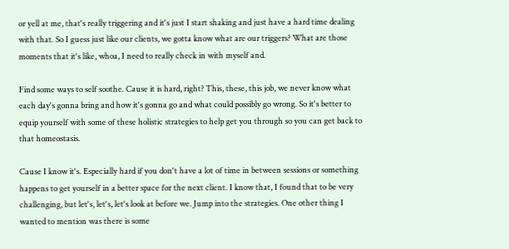or yell at me, that's really triggering and it's just I start shaking and just have a hard time dealing with that. So I guess just like our clients, we gotta know what are our triggers? What are those moments that it's like, whoa, I need to really check in with myself and.

Find some ways to self soothe. Cause it is hard, right? This, these, this job, we never know what each day's gonna bring and how it's gonna go and what could possibly go wrong. So it's better to equip yourself with some of these holistic strategies to help get you through so you can get back to that homeostasis.

Cause I know it's. Especially hard if you don't have a lot of time in between sessions or something happens to get yourself in a better space for the next client. I know that, I found that to be very challenging, but let's, let's, let's look at before we. Jump into the strategies. One other thing I wanted to mention was there is some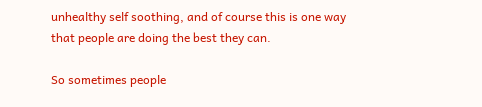unhealthy self soothing, and of course this is one way that people are doing the best they can.

So sometimes people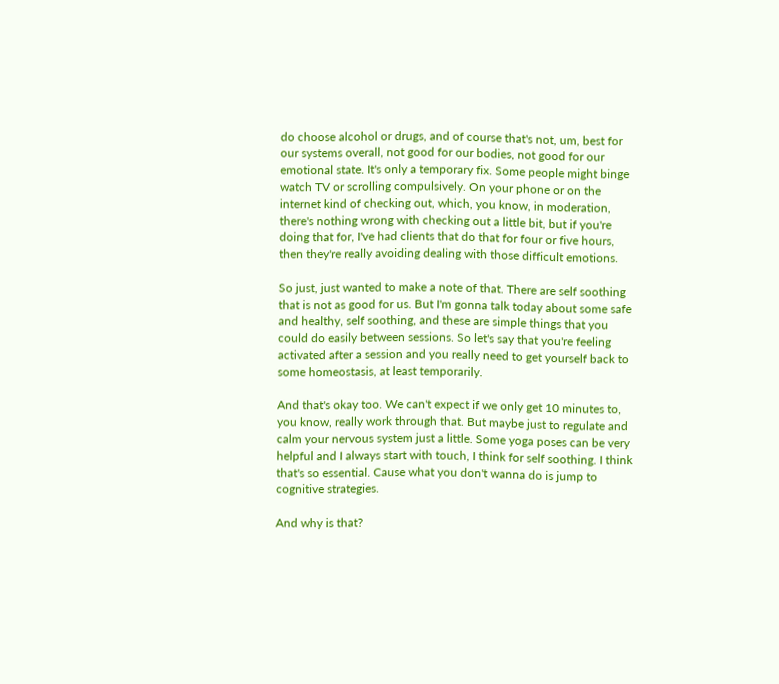do choose alcohol or drugs, and of course that's not, um, best for our systems overall, not good for our bodies, not good for our emotional state. It's only a temporary fix. Some people might binge watch TV or scrolling compulsively. On your phone or on the internet kind of checking out, which, you know, in moderation, there's nothing wrong with checking out a little bit, but if you're doing that for, I've had clients that do that for four or five hours, then they're really avoiding dealing with those difficult emotions.

So just, just wanted to make a note of that. There are self soothing that is not as good for us. But I'm gonna talk today about some safe and healthy, self soothing, and these are simple things that you could do easily between sessions. So let's say that you're feeling activated after a session and you really need to get yourself back to some homeostasis, at least temporarily.

And that's okay too. We can't expect if we only get 10 minutes to, you know, really work through that. But maybe just to regulate and calm your nervous system just a little. Some yoga poses can be very helpful and I always start with touch, I think for self soothing. I think that's so essential. Cause what you don't wanna do is jump to cognitive strategies.

And why is that?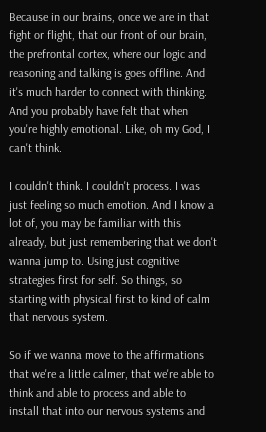Because in our brains, once we are in that fight or flight, that our front of our brain, the prefrontal cortex, where our logic and reasoning and talking is goes offline. And it's much harder to connect with thinking. And you probably have felt that when you're highly emotional. Like, oh my God, I can't think.

I couldn't think. I couldn't process. I was just feeling so much emotion. And I know a lot of, you may be familiar with this already, but just remembering that we don't wanna jump to. Using just cognitive strategies first for self. So things, so starting with physical first to kind of calm that nervous system.

So if we wanna move to the affirmations that we're a little calmer, that we're able to think and able to process and able to install that into our nervous systems and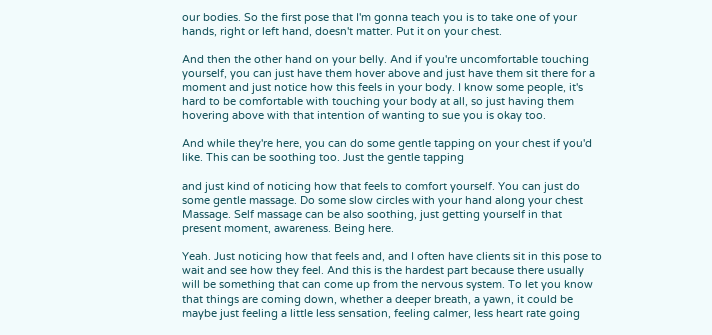our bodies. So the first pose that I'm gonna teach you is to take one of your hands, right or left hand, doesn't matter. Put it on your chest.

And then the other hand on your belly. And if you're uncomfortable touching yourself, you can just have them hover above and just have them sit there for a moment and just notice how this feels in your body. I know some people, it's hard to be comfortable with touching your body at all, so just having them hovering above with that intention of wanting to sue you is okay too.

And while they're here, you can do some gentle tapping on your chest if you'd like. This can be soothing too. Just the gentle tapping

and just kind of noticing how that feels to comfort yourself. You can just do some gentle massage. Do some slow circles with your hand along your chest Massage. Self massage can be also soothing, just getting yourself in that present moment, awareness. Being here.

Yeah. Just noticing how that feels and, and I often have clients sit in this pose to wait and see how they feel. And this is the hardest part because there usually will be something that can come up from the nervous system. To let you know that things are coming down, whether a deeper breath, a yawn, it could be maybe just feeling a little less sensation, feeling calmer, less heart rate going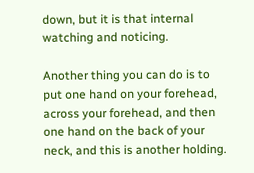down, but it is that internal watching and noticing.

Another thing you can do is to put one hand on your forehead, across your forehead, and then one hand on the back of your neck, and this is another holding.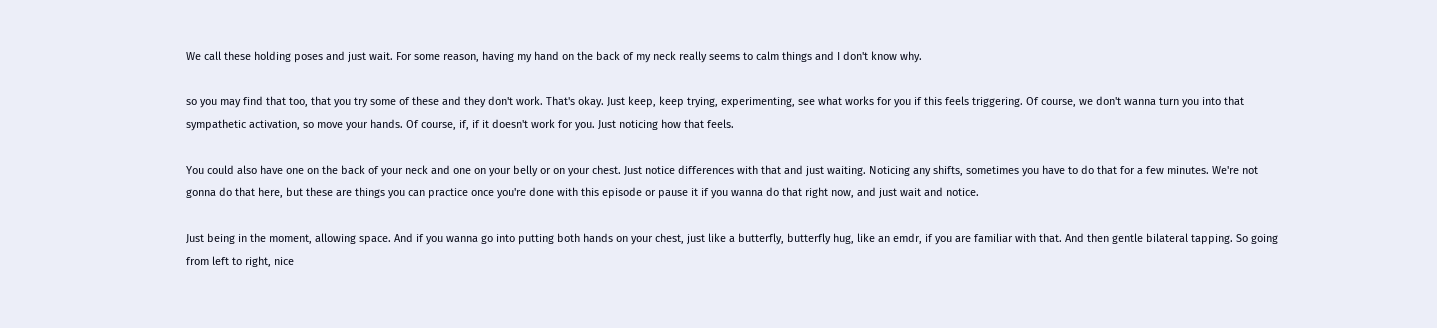We call these holding poses and just wait. For some reason, having my hand on the back of my neck really seems to calm things and I don't know why.

so you may find that too, that you try some of these and they don't work. That's okay. Just keep, keep trying, experimenting, see what works for you if this feels triggering. Of course, we don't wanna turn you into that sympathetic activation, so move your hands. Of course, if, if it doesn't work for you. Just noticing how that feels.

You could also have one on the back of your neck and one on your belly or on your chest. Just notice differences with that and just waiting. Noticing any shifts, sometimes you have to do that for a few minutes. We're not gonna do that here, but these are things you can practice once you're done with this episode or pause it if you wanna do that right now, and just wait and notice.

Just being in the moment, allowing space. And if you wanna go into putting both hands on your chest, just like a butterfly, butterfly hug, like an emdr, if you are familiar with that. And then gentle bilateral tapping. So going from left to right, nice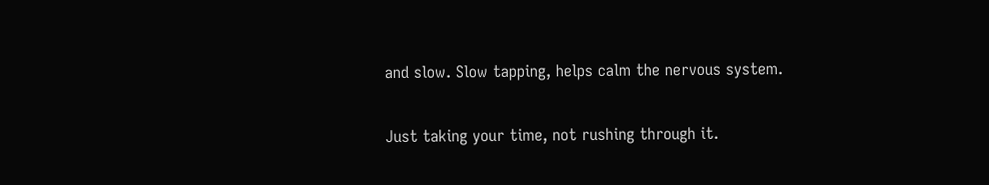and slow. Slow tapping, helps calm the nervous system.

Just taking your time, not rushing through it.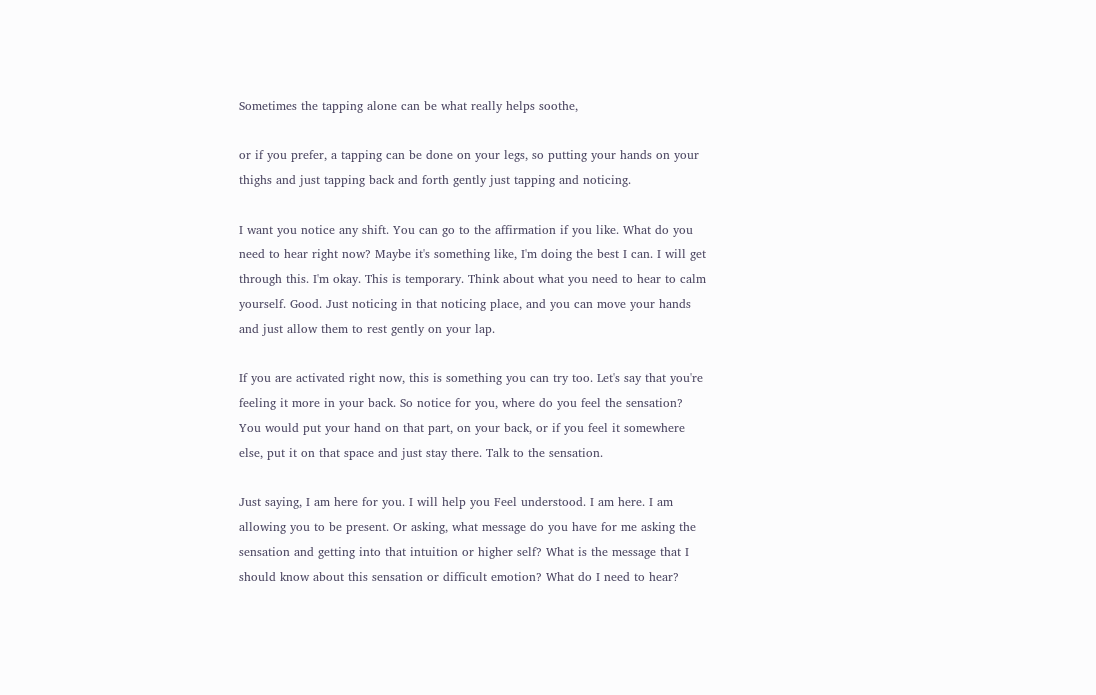Sometimes the tapping alone can be what really helps soothe,

or if you prefer, a tapping can be done on your legs, so putting your hands on your thighs and just tapping back and forth gently just tapping and noticing.

I want you notice any shift. You can go to the affirmation if you like. What do you need to hear right now? Maybe it's something like, I'm doing the best I can. I will get through this. I'm okay. This is temporary. Think about what you need to hear to calm yourself. Good. Just noticing in that noticing place, and you can move your hands and just allow them to rest gently on your lap.

If you are activated right now, this is something you can try too. Let's say that you're feeling it more in your back. So notice for you, where do you feel the sensation? You would put your hand on that part, on your back, or if you feel it somewhere else, put it on that space and just stay there. Talk to the sensation.

Just saying, I am here for you. I will help you Feel understood. I am here. I am allowing you to be present. Or asking, what message do you have for me asking the sensation and getting into that intuition or higher self? What is the message that I should know about this sensation or difficult emotion? What do I need to hear?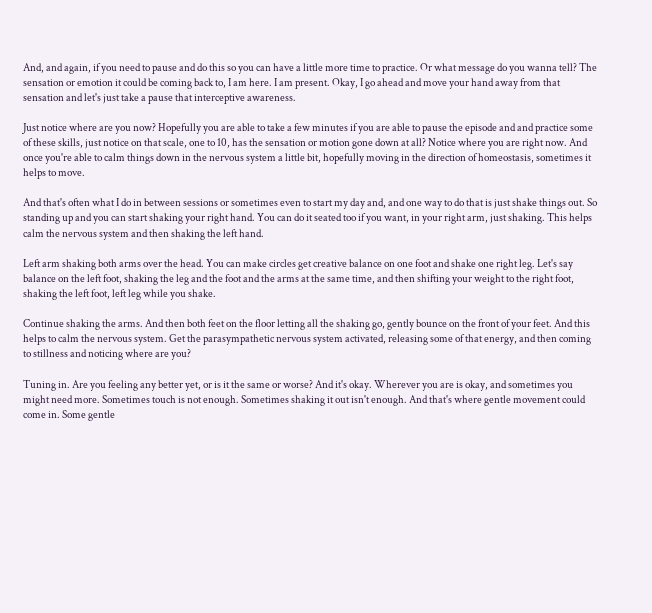And, and again, if you need to pause and do this so you can have a little more time to practice. Or what message do you wanna tell? The sensation or emotion it could be coming back to, I am here. I am present. Okay, I go ahead and move your hand away from that sensation and let's just take a pause that interceptive awareness.

Just notice where are you now? Hopefully you are able to take a few minutes if you are able to pause the episode and and practice some of these skills, just notice on that scale, one to 10, has the sensation or motion gone down at all? Notice where you are right now. And once you're able to calm things down in the nervous system a little bit, hopefully moving in the direction of homeostasis, sometimes it helps to move.

And that's often what I do in between sessions or sometimes even to start my day and, and one way to do that is just shake things out. So standing up and you can start shaking your right hand. You can do it seated too if you want, in your right arm, just shaking. This helps calm the nervous system and then shaking the left hand.

Left arm shaking both arms over the head. You can make circles get creative balance on one foot and shake one right leg. Let's say balance on the left foot, shaking the leg and the foot and the arms at the same time, and then shifting your weight to the right foot, shaking the left foot, left leg while you shake.

Continue shaking the arms. And then both feet on the floor letting all the shaking go, gently bounce on the front of your feet. And this helps to calm the nervous system. Get the parasympathetic nervous system activated, releasing some of that energy, and then coming to stillness and noticing where are you?

Tuning in. Are you feeling any better yet, or is it the same or worse? And it's okay. Wherever you are is okay, and sometimes you might need more. Sometimes touch is not enough. Sometimes shaking it out isn't enough. And that's where gentle movement could come in. Some gentle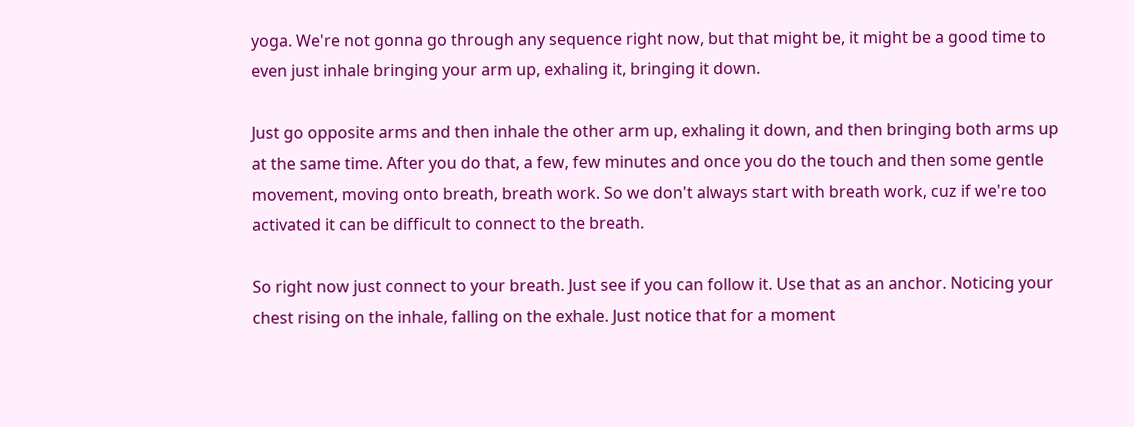yoga. We're not gonna go through any sequence right now, but that might be, it might be a good time to even just inhale bringing your arm up, exhaling it, bringing it down.

Just go opposite arms and then inhale the other arm up, exhaling it down, and then bringing both arms up at the same time. After you do that, a few, few minutes and once you do the touch and then some gentle movement, moving onto breath, breath work. So we don't always start with breath work, cuz if we're too activated it can be difficult to connect to the breath.

So right now just connect to your breath. Just see if you can follow it. Use that as an anchor. Noticing your chest rising on the inhale, falling on the exhale. Just notice that for a moment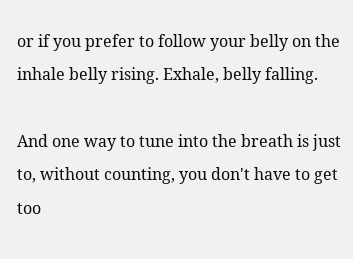or if you prefer to follow your belly on the inhale belly rising. Exhale, belly falling.

And one way to tune into the breath is just to, without counting, you don't have to get too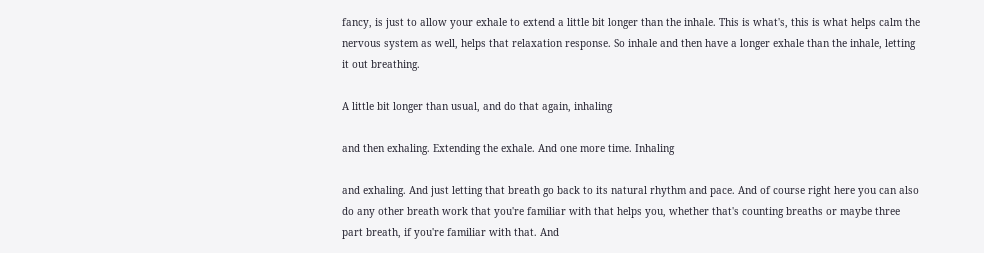fancy, is just to allow your exhale to extend a little bit longer than the inhale. This is what's, this is what helps calm the nervous system as well, helps that relaxation response. So inhale and then have a longer exhale than the inhale, letting it out breathing.

A little bit longer than usual, and do that again, inhaling

and then exhaling. Extending the exhale. And one more time. Inhaling

and exhaling. And just letting that breath go back to its natural rhythm and pace. And of course right here you can also do any other breath work that you're familiar with that helps you, whether that's counting breaths or maybe three part breath, if you're familiar with that. And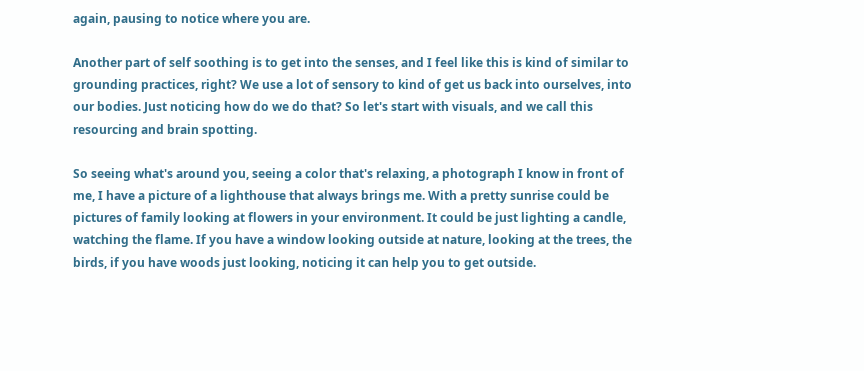again, pausing to notice where you are.

Another part of self soothing is to get into the senses, and I feel like this is kind of similar to grounding practices, right? We use a lot of sensory to kind of get us back into ourselves, into our bodies. Just noticing how do we do that? So let's start with visuals, and we call this resourcing and brain spotting.

So seeing what's around you, seeing a color that's relaxing, a photograph I know in front of me, I have a picture of a lighthouse that always brings me. With a pretty sunrise could be pictures of family looking at flowers in your environment. It could be just lighting a candle, watching the flame. If you have a window looking outside at nature, looking at the trees, the birds, if you have woods just looking, noticing it can help you to get outside.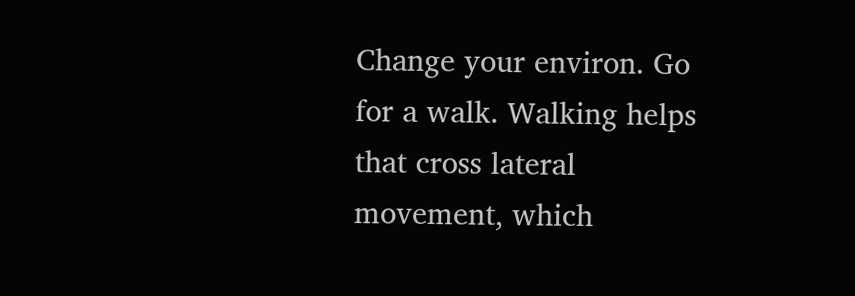Change your environ. Go for a walk. Walking helps that cross lateral movement, which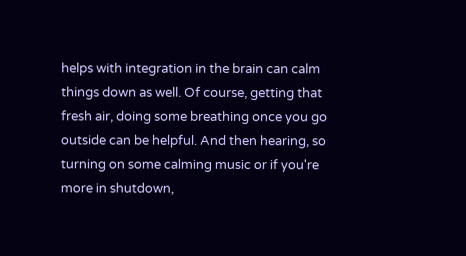helps with integration in the brain can calm things down as well. Of course, getting that fresh air, doing some breathing once you go outside can be helpful. And then hearing, so turning on some calming music or if you're more in shutdown,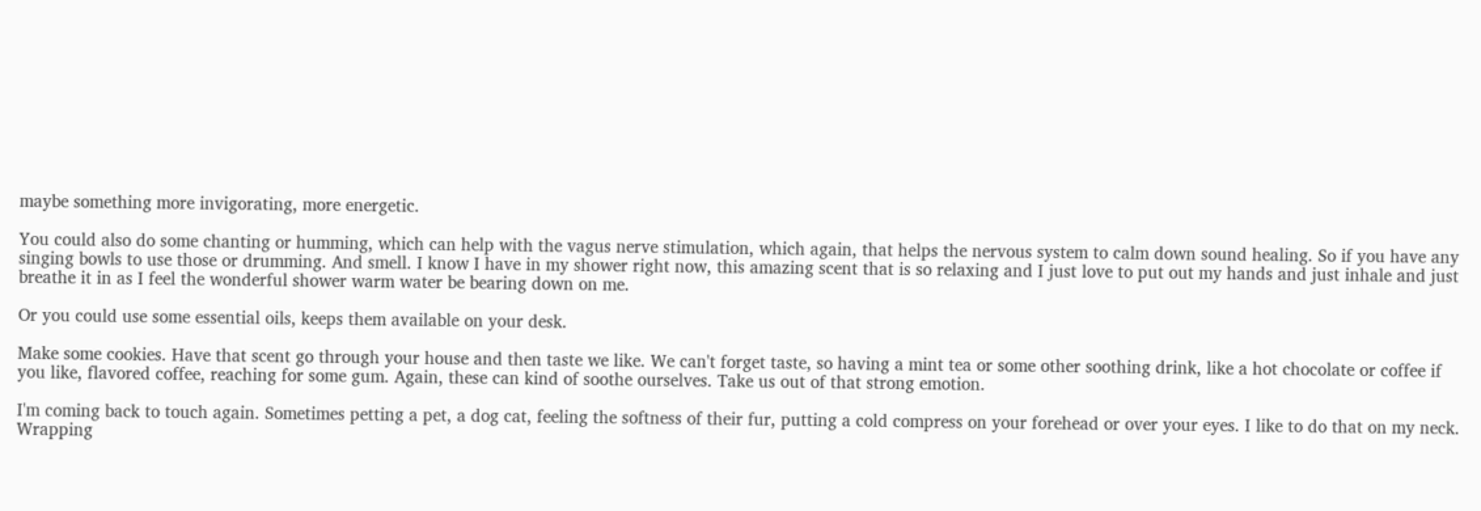maybe something more invigorating, more energetic.

You could also do some chanting or humming, which can help with the vagus nerve stimulation, which again, that helps the nervous system to calm down sound healing. So if you have any singing bowls to use those or drumming. And smell. I know I have in my shower right now, this amazing scent that is so relaxing and I just love to put out my hands and just inhale and just breathe it in as I feel the wonderful shower warm water be bearing down on me.

Or you could use some essential oils, keeps them available on your desk.

Make some cookies. Have that scent go through your house and then taste we like. We can't forget taste, so having a mint tea or some other soothing drink, like a hot chocolate or coffee if you like, flavored coffee, reaching for some gum. Again, these can kind of soothe ourselves. Take us out of that strong emotion.

I'm coming back to touch again. Sometimes petting a pet, a dog cat, feeling the softness of their fur, putting a cold compress on your forehead or over your eyes. I like to do that on my neck. Wrapping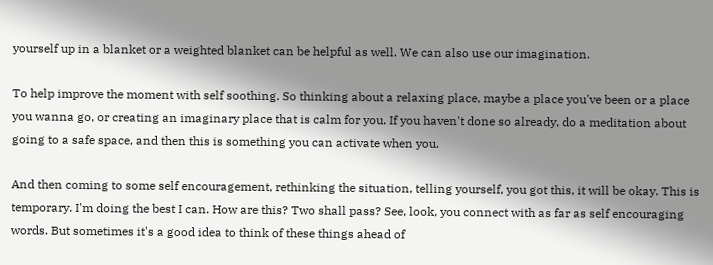yourself up in a blanket or a weighted blanket can be helpful as well. We can also use our imagination.

To help improve the moment with self soothing. So thinking about a relaxing place, maybe a place you've been or a place you wanna go, or creating an imaginary place that is calm for you. If you haven't done so already, do a meditation about going to a safe space, and then this is something you can activate when you.

And then coming to some self encouragement, rethinking the situation, telling yourself, you got this, it will be okay. This is temporary. I'm doing the best I can. How are this? Two shall pass? See, look, you connect with as far as self encouraging words. But sometimes it's a good idea to think of these things ahead of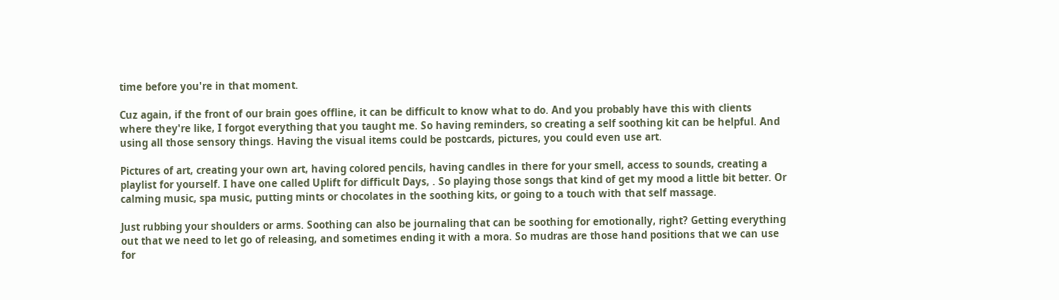time before you're in that moment.

Cuz again, if the front of our brain goes offline, it can be difficult to know what to do. And you probably have this with clients where they're like, I forgot everything that you taught me. So having reminders, so creating a self soothing kit can be helpful. And using all those sensory things. Having the visual items could be postcards, pictures, you could even use art.

Pictures of art, creating your own art, having colored pencils, having candles in there for your smell, access to sounds, creating a playlist for yourself. I have one called Uplift for difficult Days, . So playing those songs that kind of get my mood a little bit better. Or calming music, spa music, putting mints or chocolates in the soothing kits, or going to a touch with that self massage.

Just rubbing your shoulders or arms. Soothing can also be journaling that can be soothing for emotionally, right? Getting everything out that we need to let go of releasing, and sometimes ending it with a mora. So mudras are those hand positions that we can use for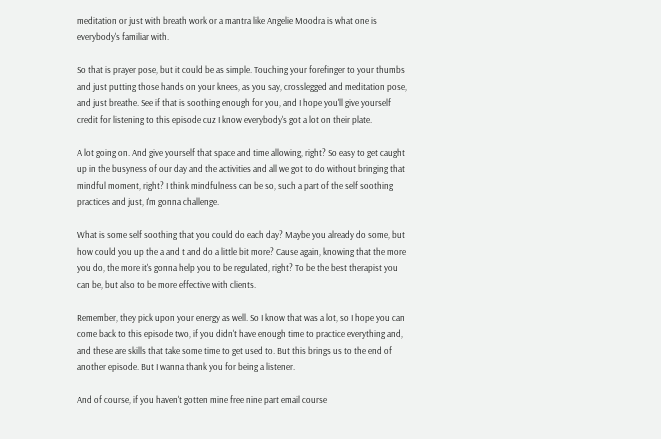meditation or just with breath work or a mantra like Angelie Moodra is what one is everybody's familiar with.

So that is prayer pose, but it could be as simple. Touching your forefinger to your thumbs and just putting those hands on your knees, as you say, crosslegged and meditation pose, and just breathe. See if that is soothing enough for you, and I hope you'll give yourself credit for listening to this episode cuz I know everybody's got a lot on their plate.

A lot going on. And give yourself that space and time allowing, right? So easy to get caught up in the busyness of our day and the activities and all we got to do without bringing that mindful moment, right? I think mindfulness can be so, such a part of the self soothing practices and just, I'm gonna challenge.

What is some self soothing that you could do each day? Maybe you already do some, but how could you up the a and t and do a little bit more? Cause again, knowing that the more you do, the more it's gonna help you to be regulated, right? To be the best therapist you can be, but also to be more effective with clients.

Remember, they pick upon your energy as well. So I know that was a lot, so I hope you can come back to this episode two, if you didn't have enough time to practice everything and, and these are skills that take some time to get used to. But this brings us to the end of another episode. But I wanna thank you for being a listener.

And of course, if you haven't gotten mine free nine part email course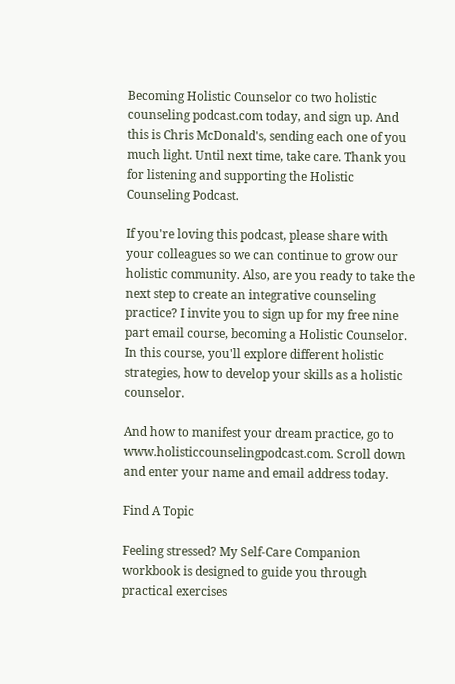Becoming Holistic Counselor co two holistic counseling podcast.com today, and sign up. And this is Chris McDonald's, sending each one of you much light. Until next time, take care. Thank you for listening and supporting the Holistic Counseling Podcast.

If you're loving this podcast, please share with your colleagues so we can continue to grow our holistic community. Also, are you ready to take the next step to create an integrative counseling practice? I invite you to sign up for my free nine part email course, becoming a Holistic Counselor. In this course, you'll explore different holistic strategies, how to develop your skills as a holistic counselor.

And how to manifest your dream practice, go to www.holisticcounselingpodcast.com. Scroll down and enter your name and email address today.

Find A Topic

Feeling stressed? My Self-Care Companion workbook is designed to guide you through practical exercises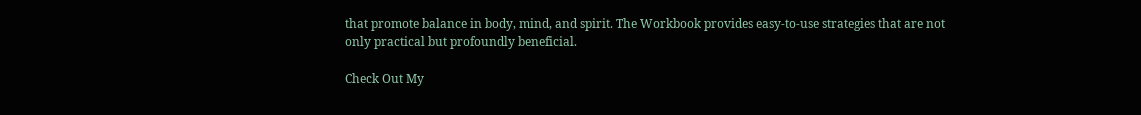that promote balance in body, mind, and spirit. The Workbook provides easy-to-use strategies that are not only practical but profoundly beneficial.

Check Out My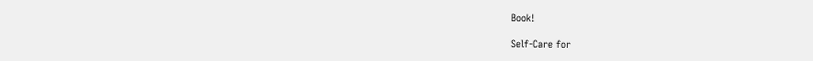Book!

Self-Care for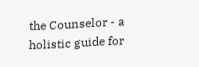the Counselor - a holistic guide for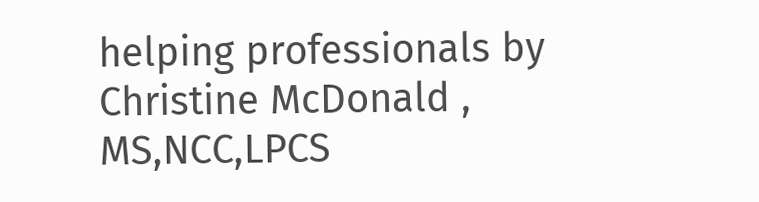helping professionals by Christine McDonald , MS,NCC,LPCS